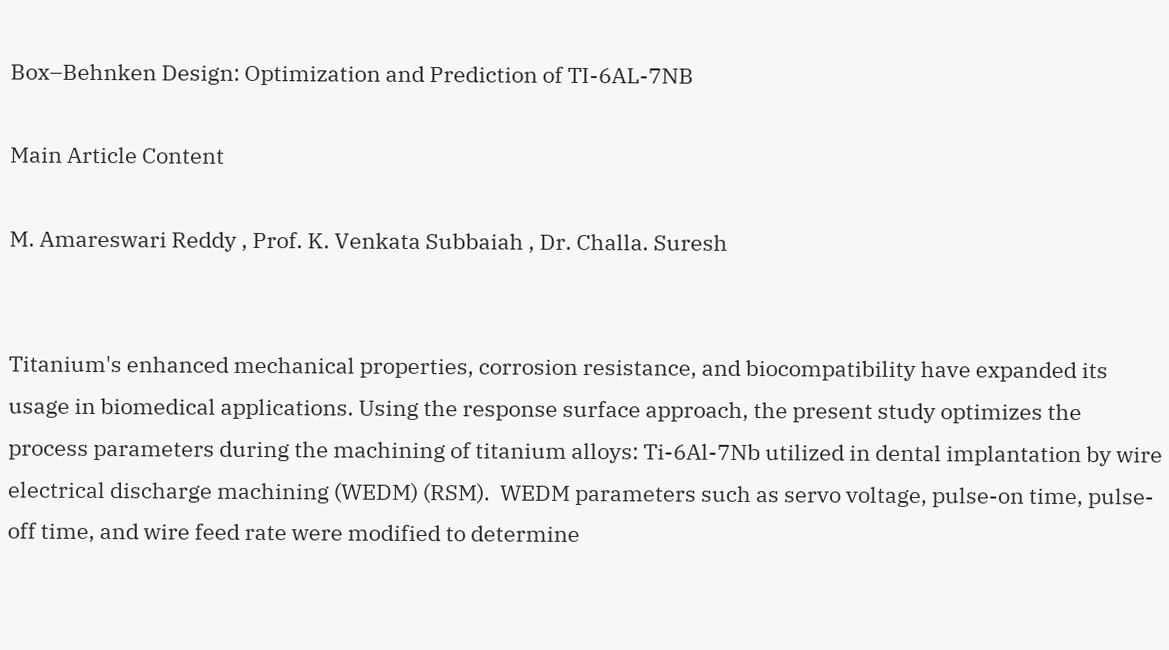Box–Behnken Design: Optimization and Prediction of TI-6AL-7NB

Main Article Content

M. Amareswari Reddy , Prof. K. Venkata Subbaiah , Dr. Challa. Suresh


Titanium's enhanced mechanical properties, corrosion resistance, and biocompatibility have expanded its usage in biomedical applications. Using the response surface approach, the present study optimizes the process parameters during the machining of titanium alloys: Ti-6Al-7Nb utilized in dental implantation by wire electrical discharge machining (WEDM) (RSM).  WEDM parameters such as servo voltage, pulse-on time, pulse-off time, and wire feed rate were modified to determine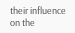their influence on the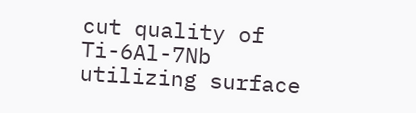cut quality of Ti-6Al-7Nb utilizing surface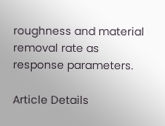roughness and material removal rate as response parameters.

Article Details